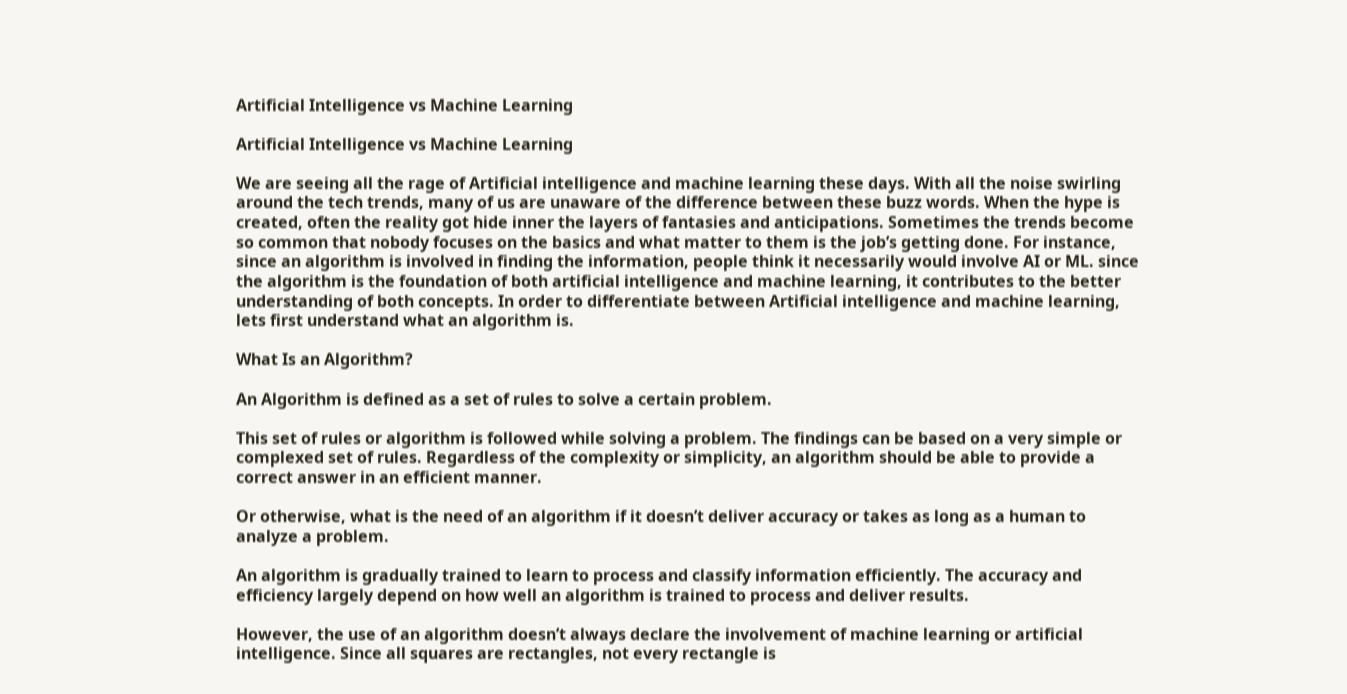Artificial Intelligence vs Machine Learning

Artificial Intelligence vs Machine Learning

We are seeing all the rage of Artificial intelligence and machine learning these days. With all the noise swirling around the tech trends, many of us are unaware of the difference between these buzz words. When the hype is created, often the reality got hide inner the layers of fantasies and anticipations. Sometimes the trends become so common that nobody focuses on the basics and what matter to them is the job’s getting done. For instance, since an algorithm is involved in finding the information, people think it necessarily would involve AI or ML. since the algorithm is the foundation of both artificial intelligence and machine learning, it contributes to the better understanding of both concepts. In order to differentiate between Artificial intelligence and machine learning, lets first understand what an algorithm is.

What Is an Algorithm?

An Algorithm is defined as a set of rules to solve a certain problem.

This set of rules or algorithm is followed while solving a problem. The findings can be based on a very simple or complexed set of rules. Regardless of the complexity or simplicity, an algorithm should be able to provide a correct answer in an efficient manner.

Or otherwise, what is the need of an algorithm if it doesn’t deliver accuracy or takes as long as a human to analyze a problem.

An algorithm is gradually trained to learn to process and classify information efficiently. The accuracy and efficiency largely depend on how well an algorithm is trained to process and deliver results.

However, the use of an algorithm doesn’t always declare the involvement of machine learning or artificial intelligence. Since all squares are rectangles, not every rectangle is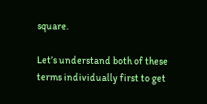square.

Let’s understand both of these terms individually first to get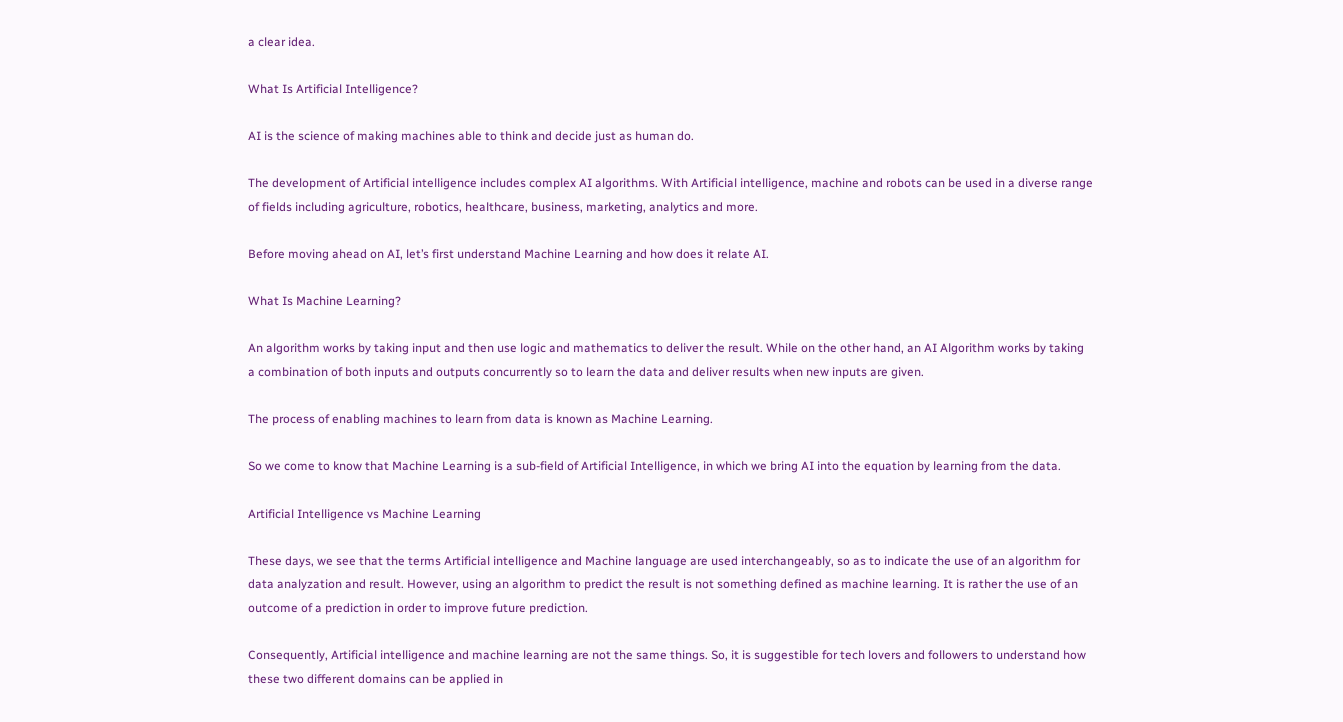a clear idea.

What Is Artificial Intelligence?

AI is the science of making machines able to think and decide just as human do.

The development of Artificial intelligence includes complex AI algorithms. With Artificial intelligence, machine and robots can be used in a diverse range of fields including agriculture, robotics, healthcare, business, marketing, analytics and more.

Before moving ahead on AI, let’s first understand Machine Learning and how does it relate AI.

What Is Machine Learning?

An algorithm works by taking input and then use logic and mathematics to deliver the result. While on the other hand, an AI Algorithm works by taking a combination of both inputs and outputs concurrently so to learn the data and deliver results when new inputs are given.

The process of enabling machines to learn from data is known as Machine Learning.

So we come to know that Machine Learning is a sub-field of Artificial Intelligence, in which we bring AI into the equation by learning from the data.

Artificial Intelligence vs Machine Learning

These days, we see that the terms Artificial intelligence and Machine language are used interchangeably, so as to indicate the use of an algorithm for data analyzation and result. However, using an algorithm to predict the result is not something defined as machine learning. It is rather the use of an outcome of a prediction in order to improve future prediction.

Consequently, Artificial intelligence and machine learning are not the same things. So, it is suggestible for tech lovers and followers to understand how these two different domains can be applied in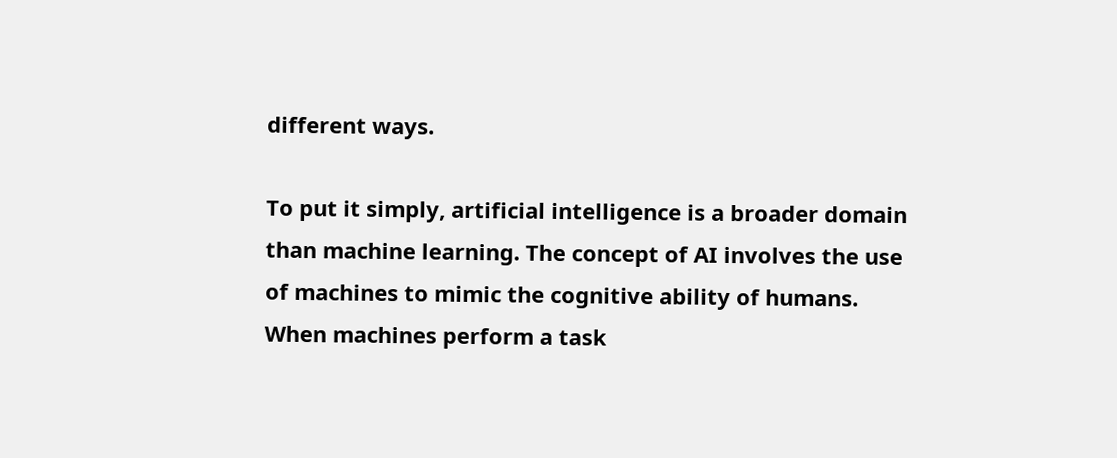different ways.

To put it simply, artificial intelligence is a broader domain than machine learning. The concept of AI involves the use of machines to mimic the cognitive ability of humans. When machines perform a task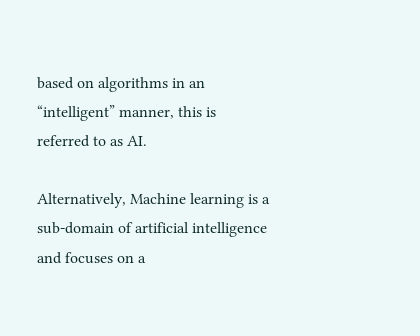based on algorithms in an “intelligent” manner, this is referred to as AI.

Alternatively, Machine learning is a sub-domain of artificial intelligence and focuses on a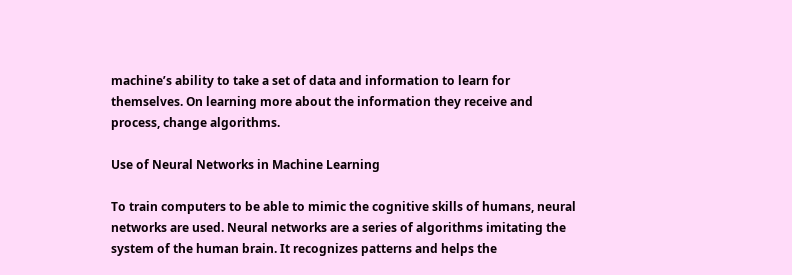machine’s ability to take a set of data and information to learn for themselves. On learning more about the information they receive and process, change algorithms.

Use of Neural Networks in Machine Learning

To train computers to be able to mimic the cognitive skills of humans, neural networks are used. Neural networks are a series of algorithms imitating the system of the human brain. It recognizes patterns and helps the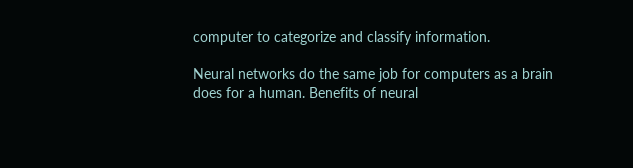computer to categorize and classify information.

Neural networks do the same job for computers as a brain does for a human. Benefits of neural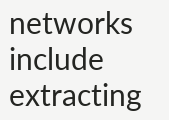networks include extracting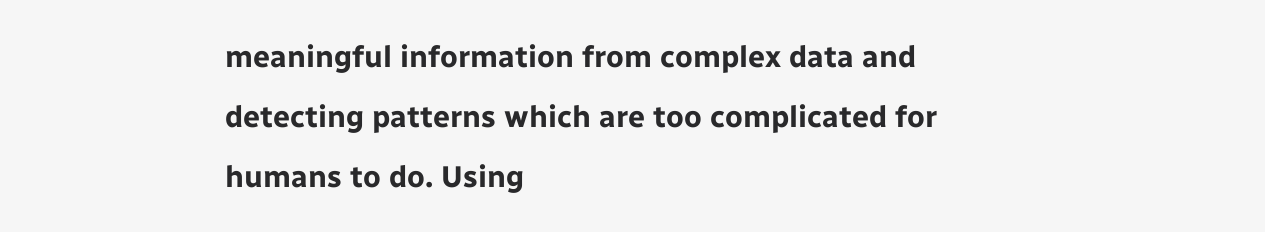meaningful information from complex data and detecting patterns which are too complicated for humans to do. Using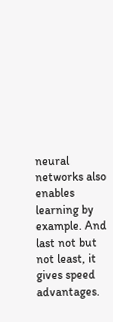neural networks also enables learning by example. And last not but not least, it gives speed advantages.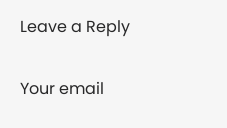Leave a Reply

Your email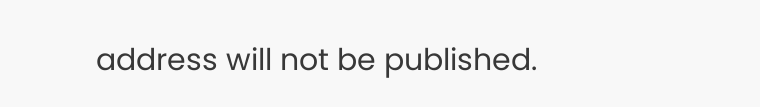address will not be published.